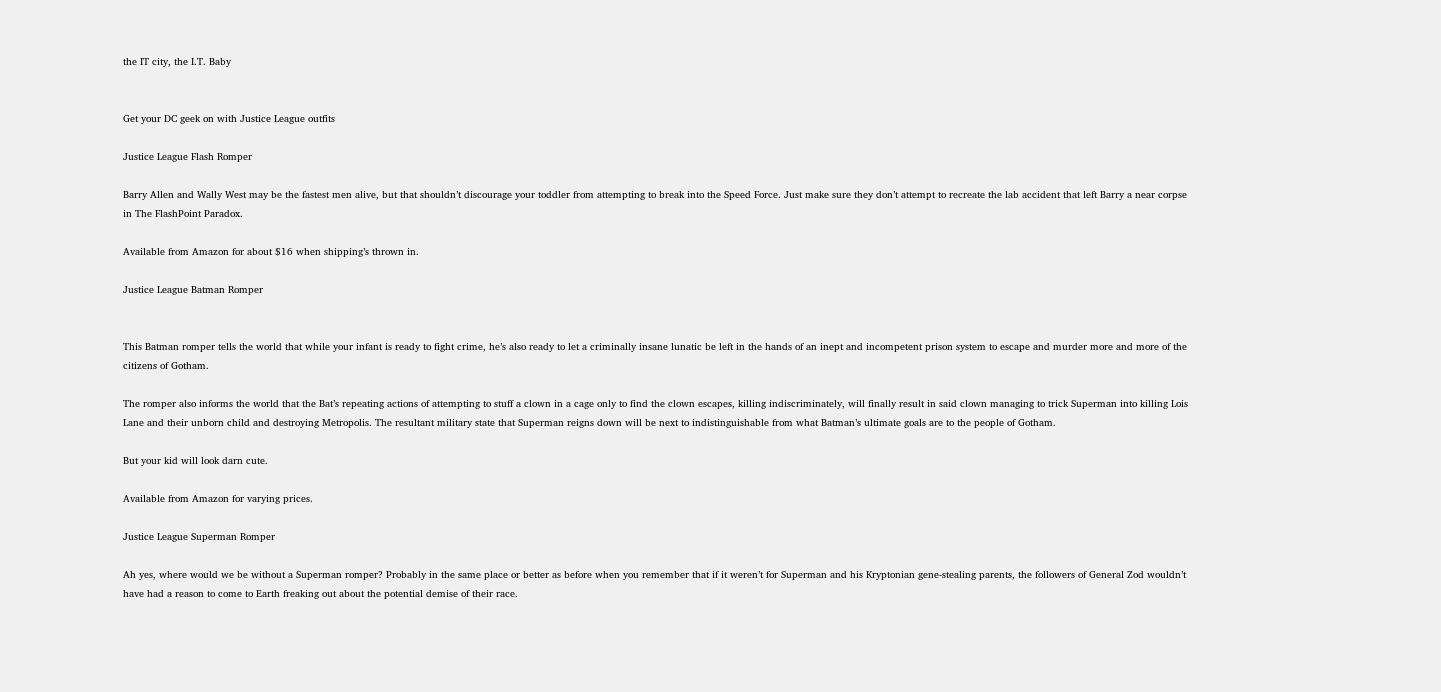the IT city, the I.T. Baby


Get your DC geek on with Justice League outfits

Justice League Flash Romper

Barry Allen and Wally West may be the fastest men alive, but that shouldn’t discourage your toddler from attempting to break into the Speed Force. Just make sure they don’t attempt to recreate the lab accident that left Barry a near corpse in The FlashPoint Paradox.

Available from Amazon for about $16 when shipping’s thrown in.

Justice League Batman Romper


This Batman romper tells the world that while your infant is ready to fight crime, he’s also ready to let a criminally insane lunatic be left in the hands of an inept and incompetent prison system to escape and murder more and more of the citizens of Gotham.

The romper also informs the world that the Bat’s repeating actions of attempting to stuff a clown in a cage only to find the clown escapes, killing indiscriminately, will finally result in said clown managing to trick Superman into killing Lois Lane and their unborn child and destroying Metropolis. The resultant military state that Superman reigns down will be next to indistinguishable from what Batman’s ultimate goals are to the people of Gotham.

But your kid will look darn cute.

Available from Amazon for varying prices.

Justice League Superman Romper

Ah yes, where would we be without a Superman romper? Probably in the same place or better as before when you remember that if it weren’t for Superman and his Kryptonian gene-stealing parents, the followers of General Zod wouldn’t have had a reason to come to Earth freaking out about the potential demise of their race.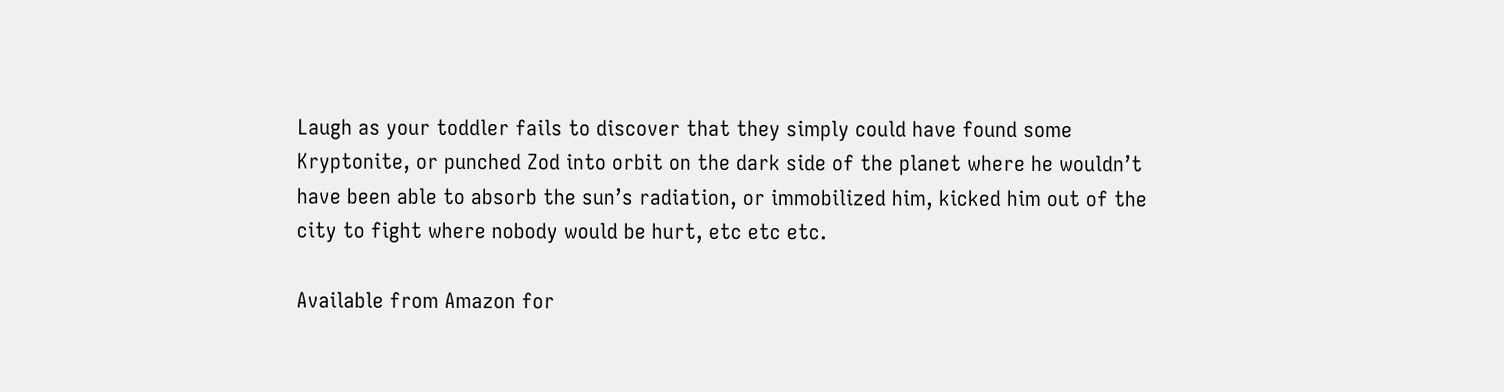Laugh as your toddler fails to discover that they simply could have found some Kryptonite, or punched Zod into orbit on the dark side of the planet where he wouldn’t have been able to absorb the sun’s radiation, or immobilized him, kicked him out of the city to fight where nobody would be hurt, etc etc etc.

Available from Amazon for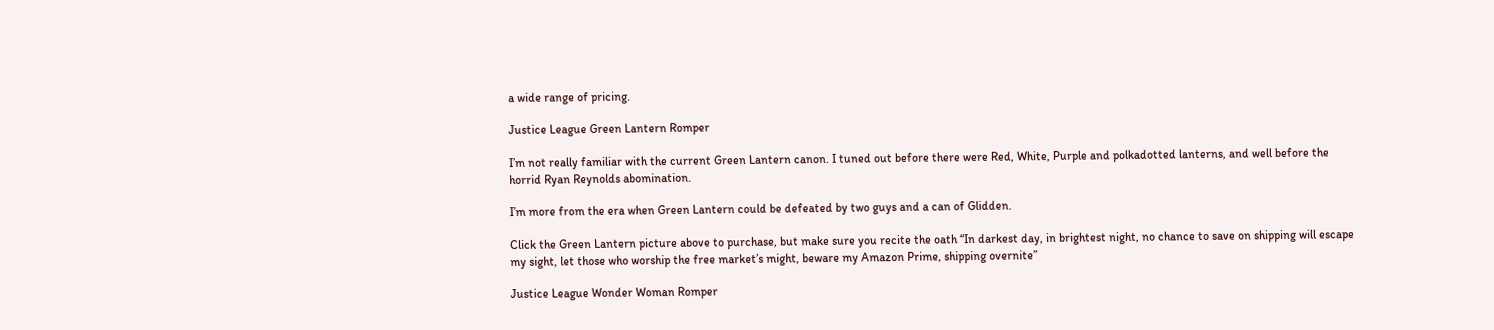a wide range of pricing.

Justice League Green Lantern Romper

I’m not really familiar with the current Green Lantern canon. I tuned out before there were Red, White, Purple and polkadotted lanterns, and well before the horrid Ryan Reynolds abomination.

I’m more from the era when Green Lantern could be defeated by two guys and a can of Glidden.

Click the Green Lantern picture above to purchase, but make sure you recite the oath “In darkest day, in brightest night, no chance to save on shipping will escape my sight, let those who worship the free market’s might, beware my Amazon Prime, shipping overnite”

Justice League Wonder Woman Romper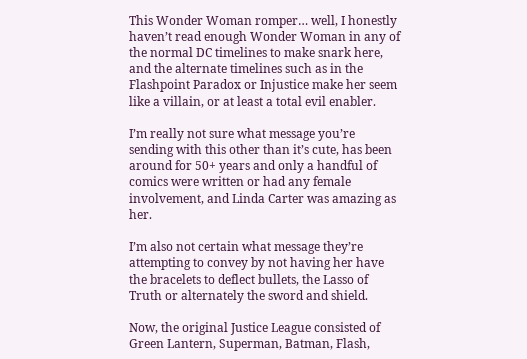This Wonder Woman romper… well, I honestly haven’t read enough Wonder Woman in any of the normal DC timelines to make snark here, and the alternate timelines such as in the Flashpoint Paradox or Injustice make her seem like a villain, or at least a total evil enabler.

I’m really not sure what message you’re sending with this other than it’s cute, has been around for 50+ years and only a handful of comics were written or had any female involvement, and Linda Carter was amazing as her.

I’m also not certain what message they’re attempting to convey by not having her have the bracelets to deflect bullets, the Lasso of Truth or alternately the sword and shield.

Now, the original Justice League consisted of Green Lantern, Superman, Batman, Flash,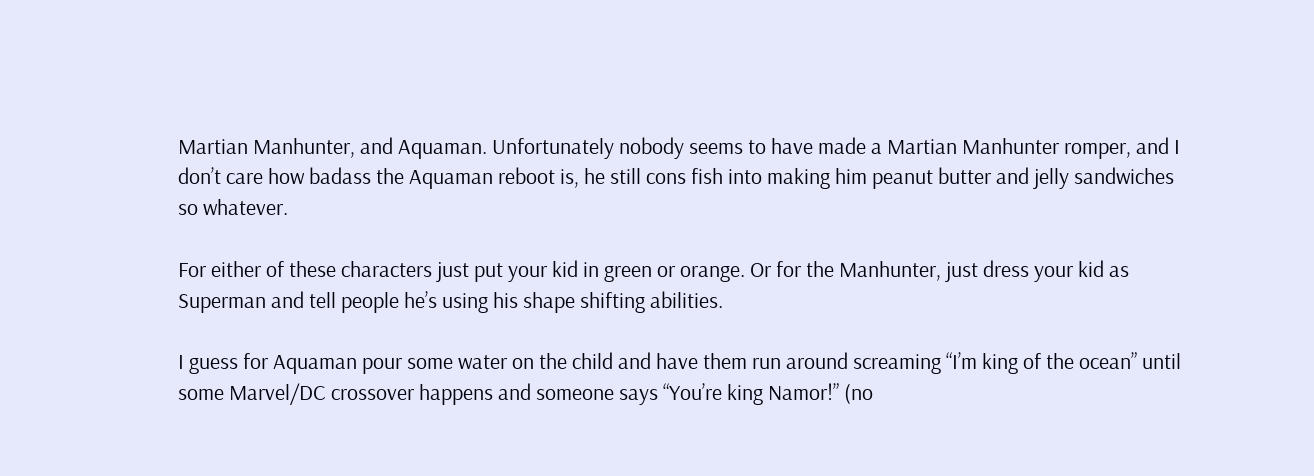Martian Manhunter, and Aquaman. Unfortunately nobody seems to have made a Martian Manhunter romper, and I don’t care how badass the Aquaman reboot is, he still cons fish into making him peanut butter and jelly sandwiches so whatever.

For either of these characters just put your kid in green or orange. Or for the Manhunter, just dress your kid as Superman and tell people he’s using his shape shifting abilities.

I guess for Aquaman pour some water on the child and have them run around screaming “I’m king of the ocean” until some Marvel/DC crossover happens and someone says “You’re king Namor!” (no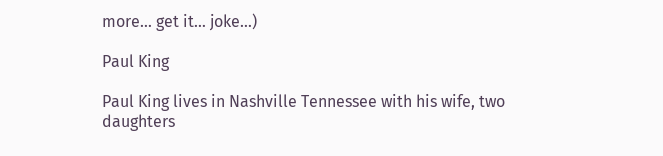more… get it… joke…)

Paul King

Paul King lives in Nashville Tennessee with his wife, two daughters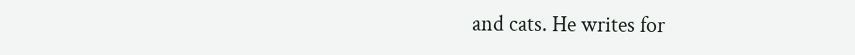and cats. He writes for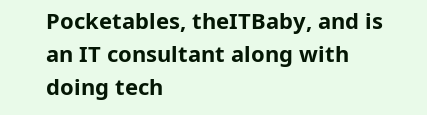Pocketables, theITBaby, and is an IT consultant along with doing tech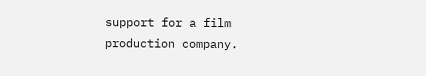support for a film production company.